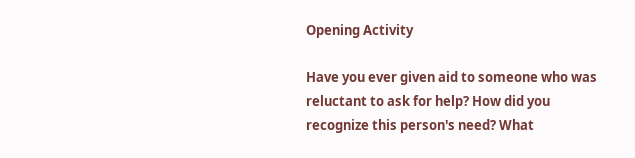Opening Activity

Have you ever given aid to someone who was reluctant to ask for help? How did you recognize this person's need? What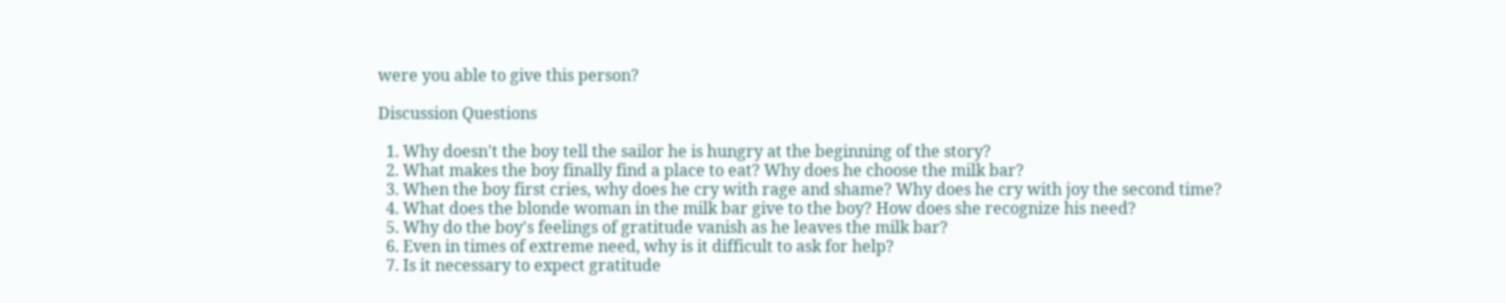were you able to give this person?

Discussion Questions

  1. Why doesn't the boy tell the sailor he is hungry at the beginning of the story?
  2. What makes the boy finally find a place to eat? Why does he choose the milk bar?
  3. When the boy first cries, why does he cry with rage and shame? Why does he cry with joy the second time?
  4. What does the blonde woman in the milk bar give to the boy? How does she recognize his need?
  5. Why do the boy's feelings of gratitude vanish as he leaves the milk bar?
  6. Even in times of extreme need, why is it difficult to ask for help?
  7. Is it necessary to expect gratitude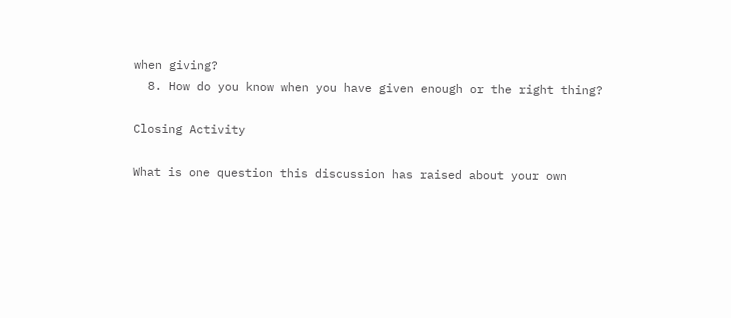when giving?
  8. How do you know when you have given enough or the right thing?

Closing Activity

What is one question this discussion has raised about your own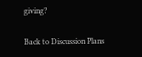giving?

Back to Discussion Plans